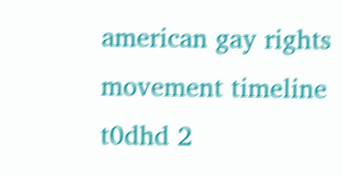american gay rights movement timeline t0dhd 2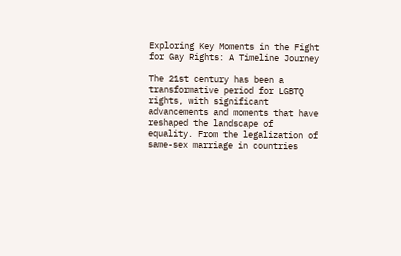Exploring Key Moments in the Fight for Gay Rights: A Timeline Journey

The 21st century has been a transformative period for LGBTQ rights, with significant advancements and moments that have reshaped the landscape of equality. From the legalization of same-sex marriage in countries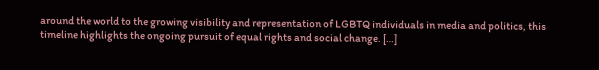around the world to the growing visibility and representation of LGBTQ individuals in media and politics, this timeline highlights the ongoing pursuit of equal rights and social change. […]